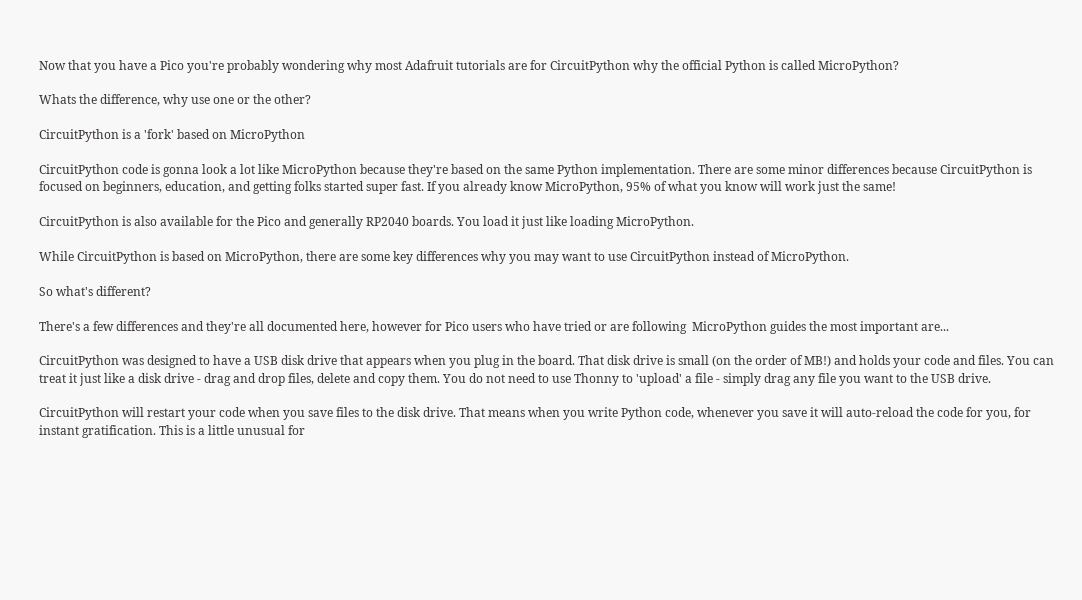Now that you have a Pico you're probably wondering why most Adafruit tutorials are for CircuitPython why the official Python is called MicroPython?

Whats the difference, why use one or the other?

CircuitPython is a 'fork' based on MicroPython

CircuitPython code is gonna look a lot like MicroPython because they're based on the same Python implementation. There are some minor differences because CircuitPython is focused on beginners, education, and getting folks started super fast. If you already know MicroPython, 95% of what you know will work just the same!

CircuitPython is also available for the Pico and generally RP2040 boards. You load it just like loading MicroPython.

While CircuitPython is based on MicroPython, there are some key differences why you may want to use CircuitPython instead of MicroPython.

So what's different?

There's a few differences and they're all documented here, however for Pico users who have tried or are following  MicroPython guides the most important are...

CircuitPython was designed to have a USB disk drive that appears when you plug in the board. That disk drive is small (on the order of MB!) and holds your code and files. You can treat it just like a disk drive - drag and drop files, delete and copy them. You do not need to use Thonny to 'upload' a file - simply drag any file you want to the USB drive.

CircuitPython will restart your code when you save files to the disk drive. That means when you write Python code, whenever you save it will auto-reload the code for you, for instant gratification. This is a little unusual for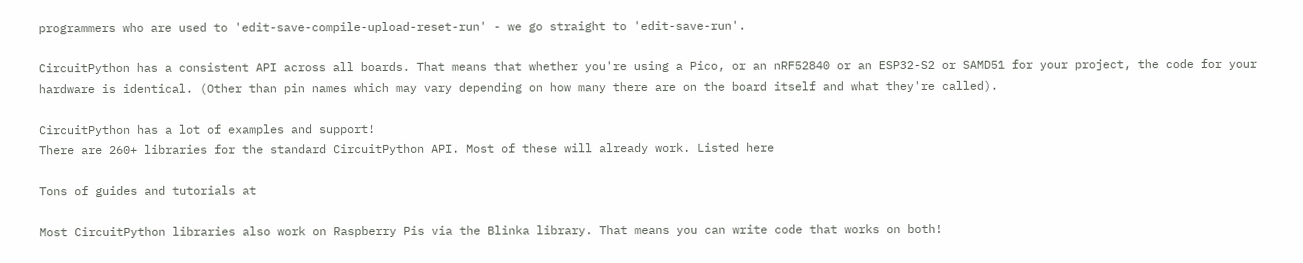programmers who are used to 'edit-save-compile-upload-reset-run' - we go straight to 'edit-save-run'.

CircuitPython has a consistent API across all boards. That means that whether you're using a Pico, or an nRF52840 or an ESP32-S2 or SAMD51 for your project, the code for your hardware is identical. (Other than pin names which may vary depending on how many there are on the board itself and what they're called).

CircuitPython has a lot of examples and support!
There are 260+ libraries for the standard CircuitPython API. Most of these will already work. Listed here

Tons of guides and tutorials at

Most CircuitPython libraries also work on Raspberry Pis via the Blinka library. That means you can write code that works on both!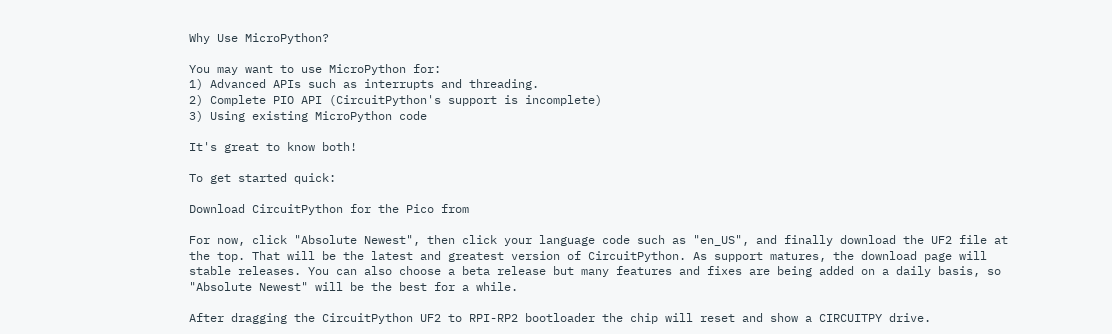Why Use MicroPython?

You may want to use MicroPython for:
1) Advanced APIs such as interrupts and threading.
2) Complete PIO API (CircuitPython's support is incomplete)
3) Using existing MicroPython code

It's great to know both!

To get started quick:

Download CircuitPython for the Pico from

For now, click "Absolute Newest", then click your language code such as "en_US", and finally download the UF2 file at the top. That will be the latest and greatest version of CircuitPython. As support matures, the download page will stable releases. You can also choose a beta release but many features and fixes are being added on a daily basis, so "Absolute Newest" will be the best for a while.

After dragging the CircuitPython UF2 to RPI-RP2 bootloader the chip will reset and show a CIRCUITPY drive.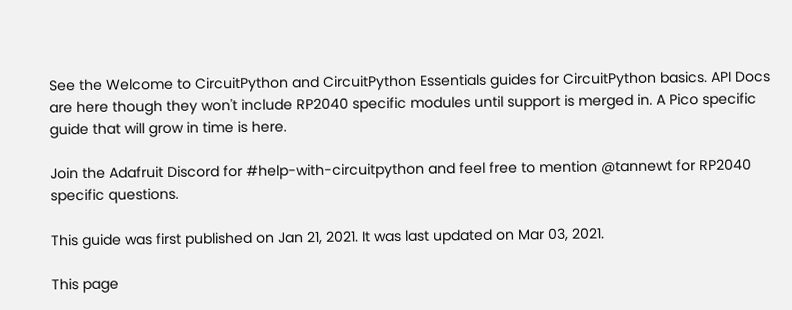See the Welcome to CircuitPython and CircuitPython Essentials guides for CircuitPython basics. API Docs are here though they won't include RP2040 specific modules until support is merged in. A Pico specific guide that will grow in time is here.

Join the Adafruit Discord for #help-with-circuitpython and feel free to mention @tannewt for RP2040 specific questions.

This guide was first published on Jan 21, 2021. It was last updated on Mar 03, 2021.

This page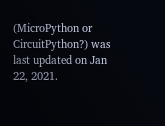(MicroPython or CircuitPython?) was last updated on Jan 22, 2021.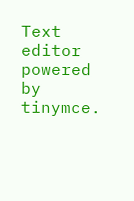Text editor powered by tinymce.